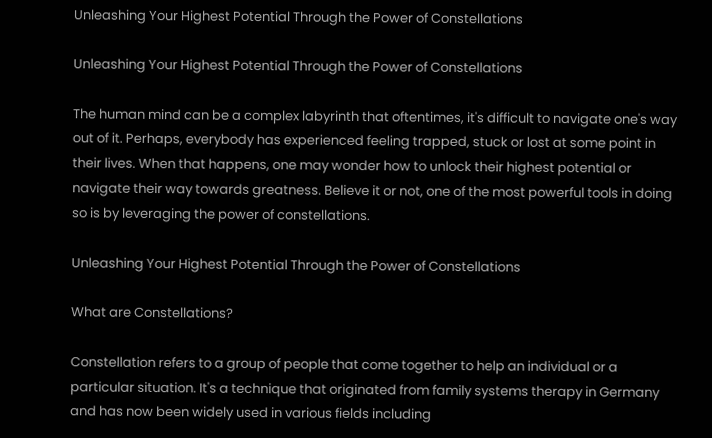Unleashing Your Highest Potential Through the Power of Constellations

Unleashing Your Highest Potential Through the Power of Constellations

The human mind can be a complex labyrinth that oftentimes, it's difficult to navigate one's way out of it. Perhaps, everybody has experienced feeling trapped, stuck or lost at some point in their lives. When that happens, one may wonder how to unlock their highest potential or navigate their way towards greatness. Believe it or not, one of the most powerful tools in doing so is by leveraging the power of constellations.

Unleashing Your Highest Potential Through the Power of Constellations

What are Constellations?

Constellation refers to a group of people that come together to help an individual or a particular situation. It's a technique that originated from family systems therapy in Germany and has now been widely used in various fields including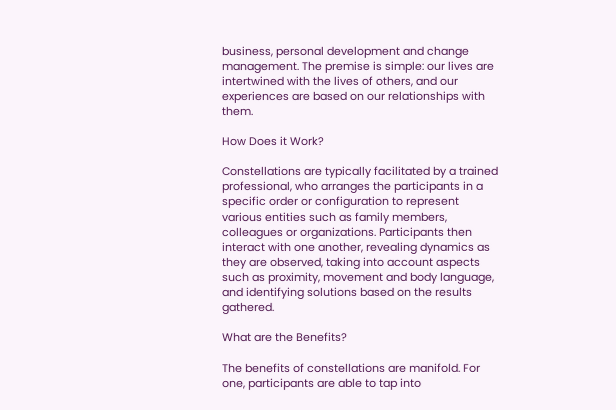business, personal development and change management. The premise is simple: our lives are intertwined with the lives of others, and our experiences are based on our relationships with them.

How Does it Work?

Constellations are typically facilitated by a trained professional, who arranges the participants in a specific order or configuration to represent various entities such as family members, colleagues or organizations. Participants then interact with one another, revealing dynamics as they are observed, taking into account aspects such as proximity, movement and body language, and identifying solutions based on the results gathered.

What are the Benefits?

The benefits of constellations are manifold. For one, participants are able to tap into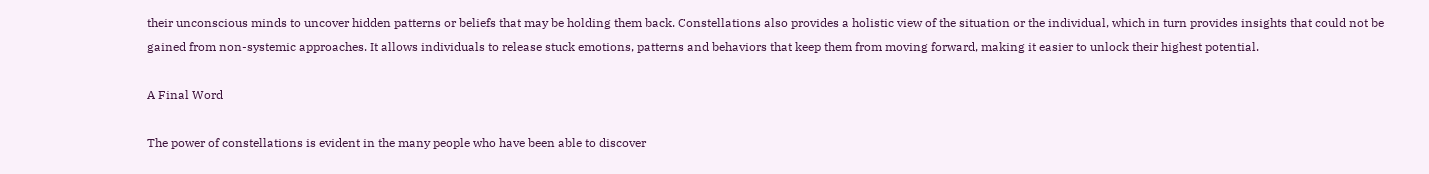their unconscious minds to uncover hidden patterns or beliefs that may be holding them back. Constellations also provides a holistic view of the situation or the individual, which in turn provides insights that could not be gained from non-systemic approaches. It allows individuals to release stuck emotions, patterns and behaviors that keep them from moving forward, making it easier to unlock their highest potential.

A Final Word

The power of constellations is evident in the many people who have been able to discover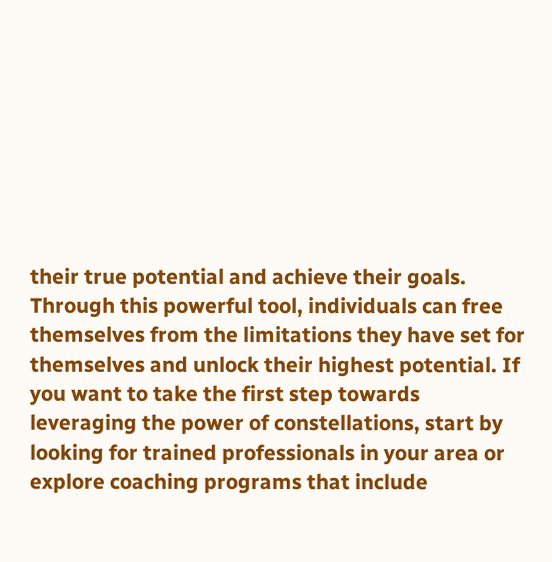their true potential and achieve their goals. Through this powerful tool, individuals can free themselves from the limitations they have set for themselves and unlock their highest potential. If you want to take the first step towards leveraging the power of constellations, start by looking for trained professionals in your area or explore coaching programs that include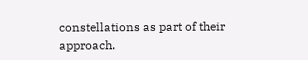constellations as part of their approach.